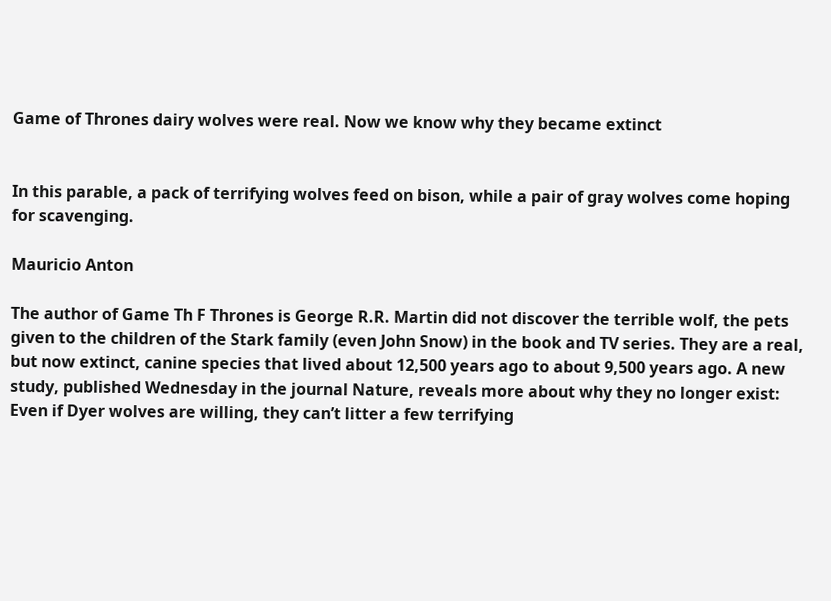Game of Thrones dairy wolves were real. Now we know why they became extinct


In this parable, a pack of terrifying wolves feed on bison, while a pair of gray wolves come hoping for scavenging.

Mauricio Anton

The author of Game Th F Thrones is George R.R. Martin did not discover the terrible wolf, the pets given to the children of the Stark family (even John Snow) in the book and TV series. They are a real, but now extinct, canine species that lived about 12,500 years ago to about 9,500 years ago. A new study, published Wednesday in the journal Nature, reveals more about why they no longer exist: Even if Dyer wolves are willing, they can’t litter a few terrifying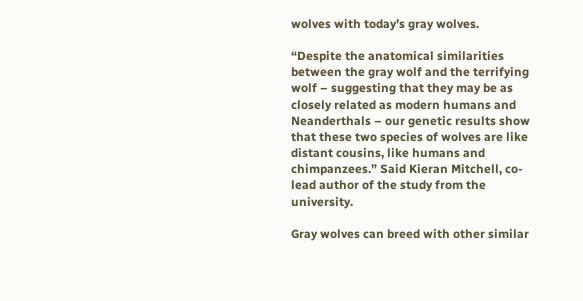wolves with today’s gray wolves.

“Despite the anatomical similarities between the gray wolf and the terrifying wolf – suggesting that they may be as closely related as modern humans and Neanderthals – our genetic results show that these two species of wolves are like distant cousins, like humans and chimpanzees.” Said Kieran Mitchell, co-lead author of the study from the university.

Gray wolves can breed with other similar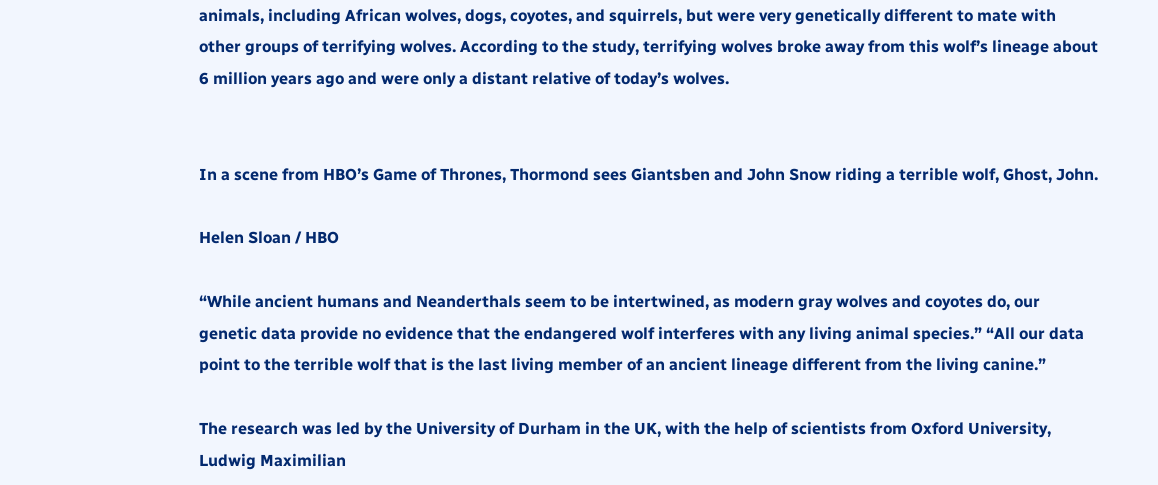animals, including African wolves, dogs, coyotes, and squirrels, but were very genetically different to mate with other groups of terrifying wolves. According to the study, terrifying wolves broke away from this wolf’s lineage about 6 million years ago and were only a distant relative of today’s wolves.


In a scene from HBO’s Game of Thrones, Thormond sees Giantsben and John Snow riding a terrible wolf, Ghost, John.

Helen Sloan / HBO

“While ancient humans and Neanderthals seem to be intertwined, as modern gray wolves and coyotes do, our genetic data provide no evidence that the endangered wolf interferes with any living animal species.” “All our data point to the terrible wolf that is the last living member of an ancient lineage different from the living canine.”

The research was led by the University of Durham in the UK, with the help of scientists from Oxford University, Ludwig Maximilian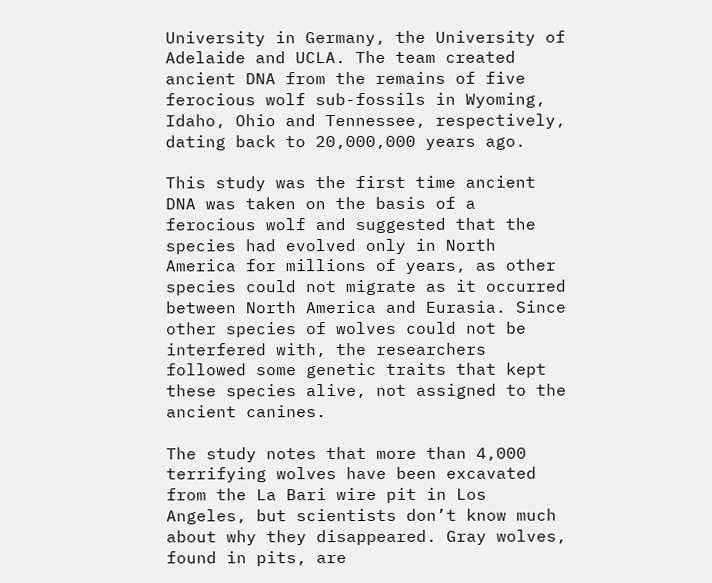University in Germany, the University of Adelaide and UCLA. The team created ancient DNA from the remains of five ferocious wolf sub-fossils in Wyoming, Idaho, Ohio and Tennessee, respectively, dating back to 20,000,000 years ago.

This study was the first time ancient DNA was taken on the basis of a ferocious wolf and suggested that the species had evolved only in North America for millions of years, as other species could not migrate as it occurred between North America and Eurasia. Since other species of wolves could not be interfered with, the researchers followed some genetic traits that kept these species alive, not assigned to the ancient canines.

The study notes that more than 4,000 terrifying wolves have been excavated from the La Bari wire pit in Los Angeles, but scientists don’t know much about why they disappeared. Gray wolves, found in pits, are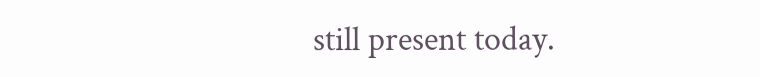still present today.